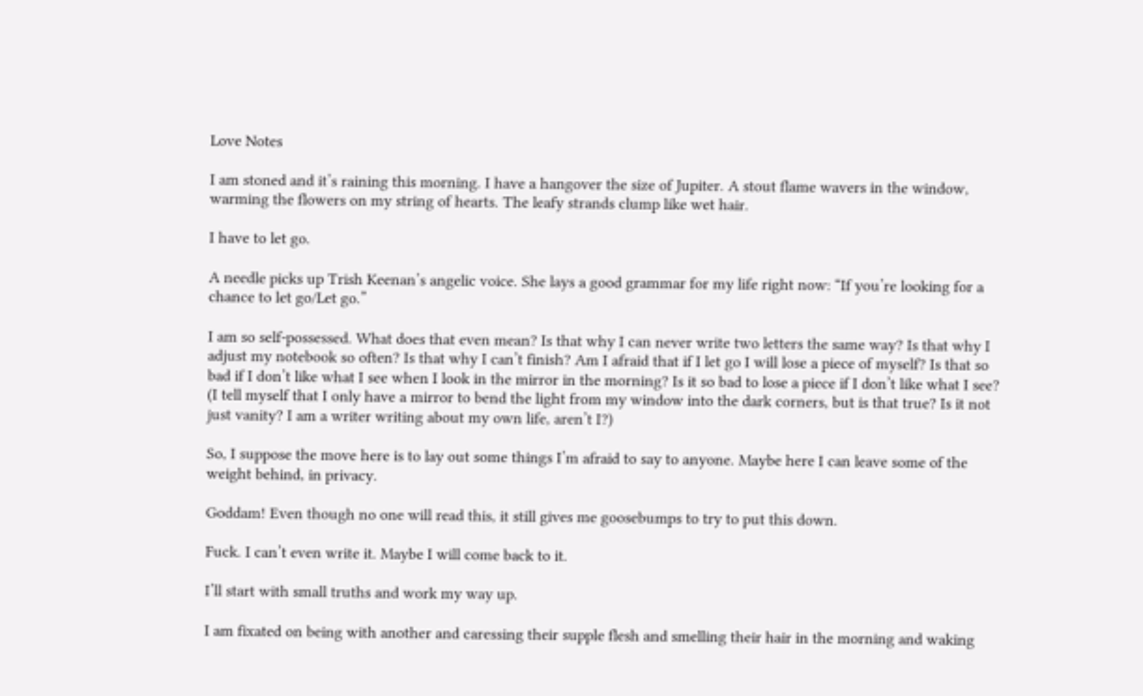Love Notes

I am stoned and it’s raining this morning. I have a hangover the size of Jupiter. A stout flame wavers in the window, warming the flowers on my string of hearts. The leafy strands clump like wet hair.

I have to let go.

A needle picks up Trish Keenan’s angelic voice. She lays a good grammar for my life right now: “If you’re looking for a chance to let go/Let go.”

I am so self-possessed. What does that even mean? Is that why I can never write two letters the same way? Is that why I adjust my notebook so often? Is that why I can’t finish? Am I afraid that if I let go I will lose a piece of myself? Is that so bad if I don’t like what I see when I look in the mirror in the morning? Is it so bad to lose a piece if I don’t like what I see? (I tell myself that I only have a mirror to bend the light from my window into the dark corners, but is that true? Is it not just vanity? I am a writer writing about my own life, aren’t I?)

So, I suppose the move here is to lay out some things I’m afraid to say to anyone. Maybe here I can leave some of the weight behind, in privacy.

Goddam! Even though no one will read this, it still gives me goosebumps to try to put this down.

Fuck. I can’t even write it. Maybe I will come back to it.

I’ll start with small truths and work my way up.

I am fixated on being with another and caressing their supple flesh and smelling their hair in the morning and waking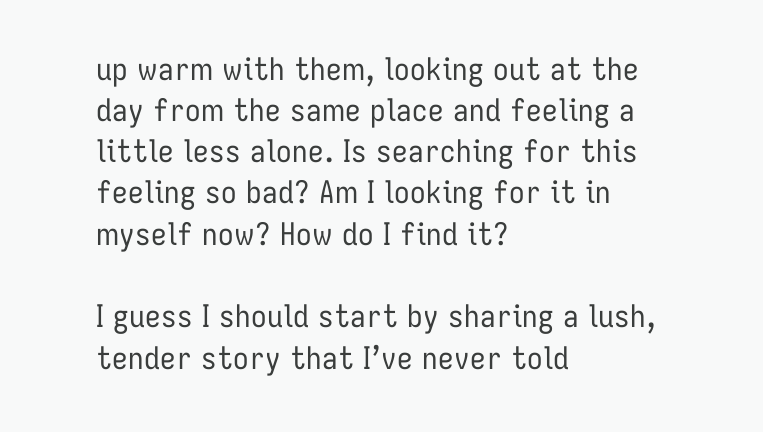up warm with them, looking out at the day from the same place and feeling a little less alone. Is searching for this feeling so bad? Am I looking for it in myself now? How do I find it?

I guess I should start by sharing a lush, tender story that I’ve never told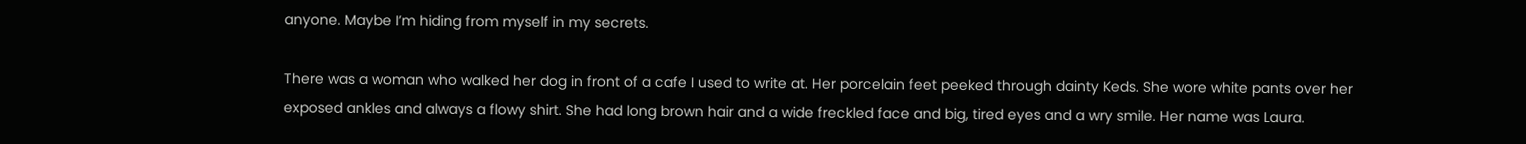anyone. Maybe I’m hiding from myself in my secrets.

There was a woman who walked her dog in front of a cafe I used to write at. Her porcelain feet peeked through dainty Keds. She wore white pants over her exposed ankles and always a flowy shirt. She had long brown hair and a wide freckled face and big, tired eyes and a wry smile. Her name was Laura.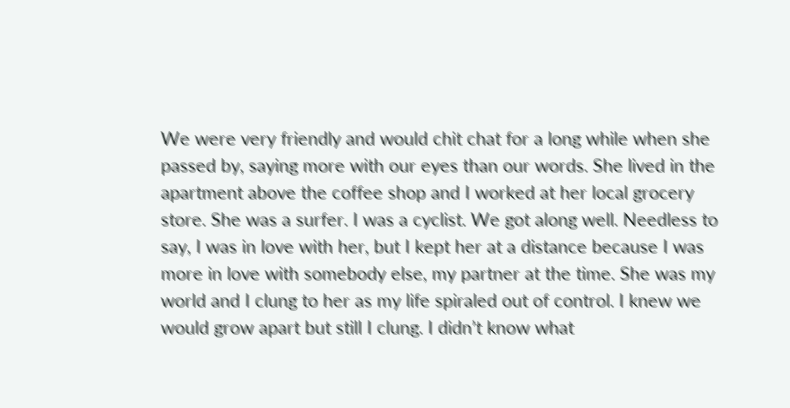We were very friendly and would chit chat for a long while when she passed by, saying more with our eyes than our words. She lived in the apartment above the coffee shop and I worked at her local grocery store. She was a surfer. I was a cyclist. We got along well. Needless to say, I was in love with her, but I kept her at a distance because I was more in love with somebody else, my partner at the time. She was my world and I clung to her as my life spiraled out of control. I knew we would grow apart but still I clung. I didn’t know what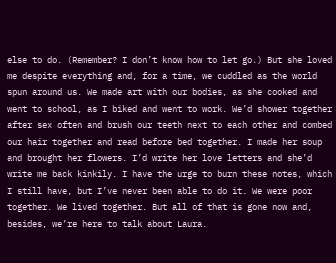else to do. (Remember? I don’t know how to let go.) But she loved me despite everything and, for a time, we cuddled as the world spun around us. We made art with our bodies, as she cooked and went to school, as I biked and went to work. We’d shower together after sex often and brush our teeth next to each other and combed our hair together and read before bed together. I made her soup and brought her flowers. I’d write her love letters and she’d write me back kinkily. I have the urge to burn these notes, which I still have, but I’ve never been able to do it. We were poor together. We lived together. But all of that is gone now and, besides, we’re here to talk about Laura.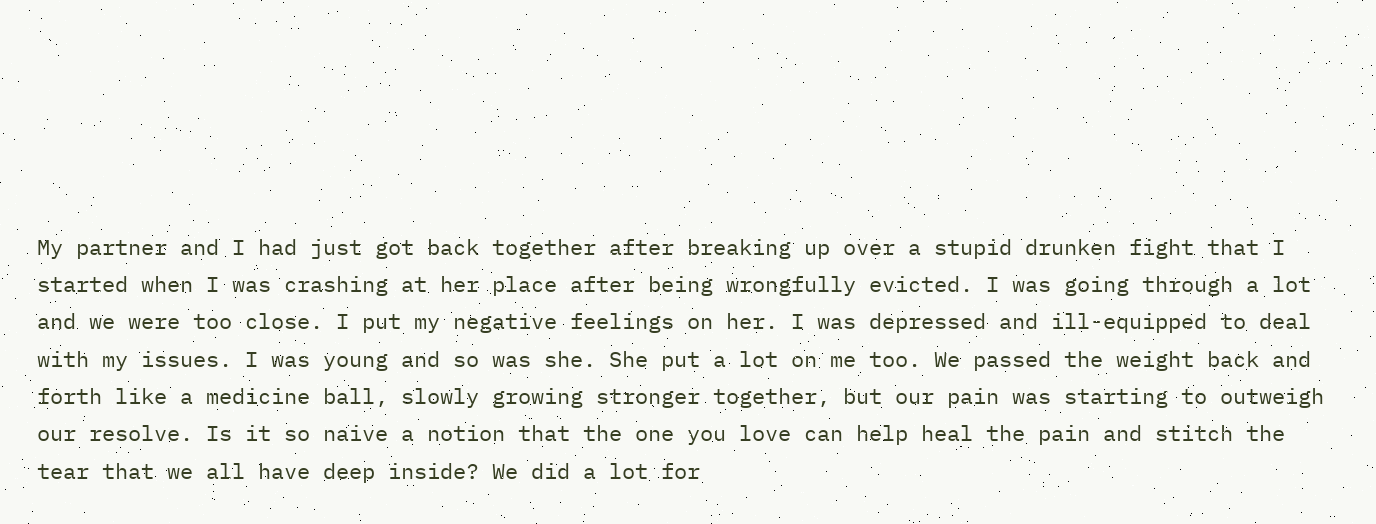My partner and I had just got back together after breaking up over a stupid drunken fight that I started when I was crashing at her place after being wrongfully evicted. I was going through a lot and we were too close. I put my negative feelings on her. I was depressed and ill-equipped to deal with my issues. I was young and so was she. She put a lot on me too. We passed the weight back and forth like a medicine ball, slowly growing stronger together, but our pain was starting to outweigh our resolve. Is it so naive a notion that the one you love can help heal the pain and stitch the tear that we all have deep inside? We did a lot for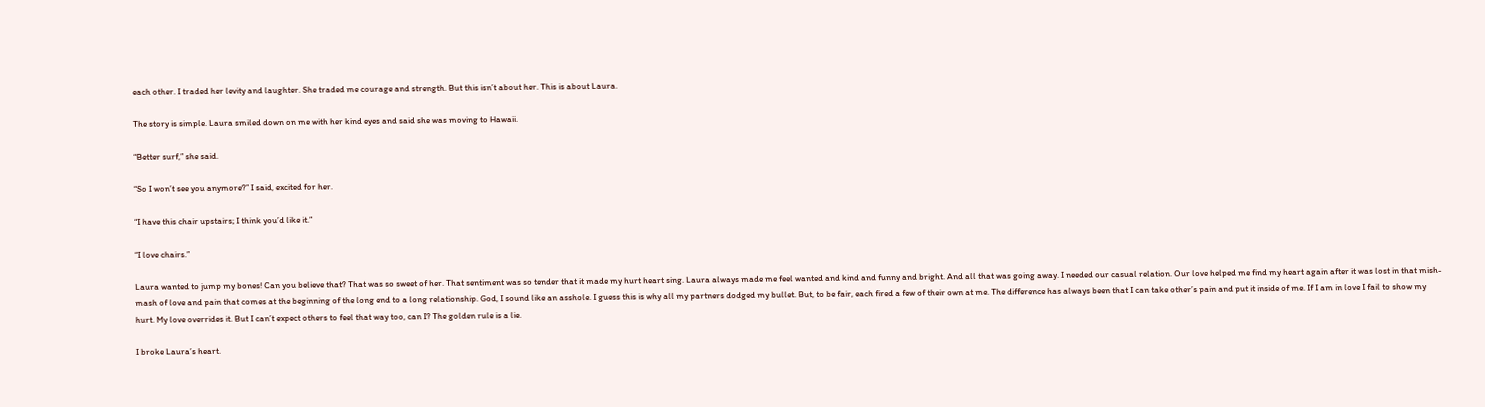each other. I traded her levity and laughter. She traded me courage and strength. But this isn’t about her. This is about Laura.

The story is simple. Laura smiled down on me with her kind eyes and said she was moving to Hawaii.

“Better surf,” she said.

“So I won’t see you anymore?” I said, excited for her.

“I have this chair upstairs; I think you’d like it.”

“I love chairs.”

Laura wanted to jump my bones! Can you believe that? That was so sweet of her. That sentiment was so tender that it made my hurt heart sing. Laura always made me feel wanted and kind and funny and bright. And all that was going away. I needed our casual relation. Our love helped me find my heart again after it was lost in that mish-mash of love and pain that comes at the beginning of the long end to a long relationship. God, I sound like an asshole. I guess this is why all my partners dodged my bullet. But, to be fair, each fired a few of their own at me. The difference has always been that I can take other’s pain and put it inside of me. If I am in love I fail to show my hurt. My love overrides it. But I can’t expect others to feel that way too, can I? The golden rule is a lie.

I broke Laura’s heart.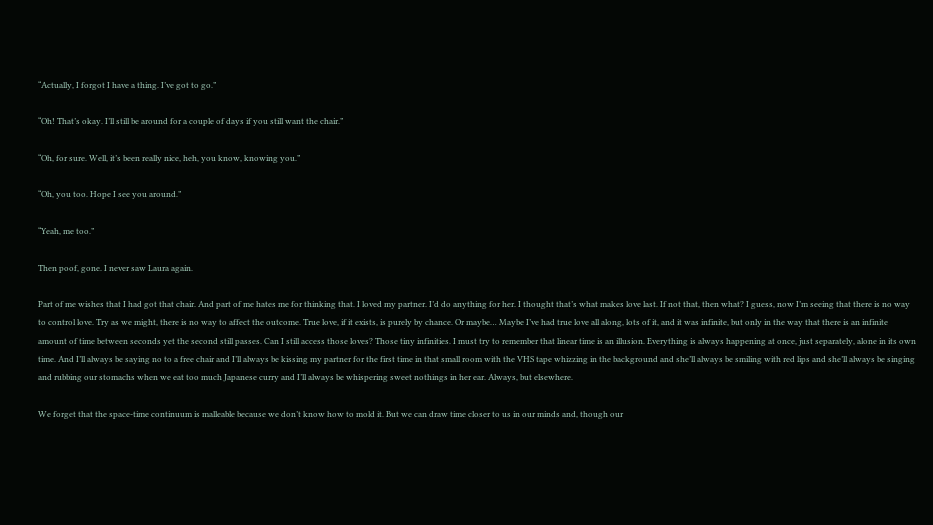“Actually, I forgot I have a thing. I’ve got to go.”

“Oh! That’s okay. I’ll still be around for a couple of days if you still want the chair.”

“Oh, for sure. Well, it’s been really nice, heh, you know, knowing you.”

“Oh, you too. Hope I see you around.”

“Yeah, me too.”

Then poof, gone. I never saw Laura again.

Part of me wishes that I had got that chair. And part of me hates me for thinking that. I loved my partner. I’d do anything for her. I thought that’s what makes love last. If not that, then what? I guess, now I’m seeing that there is no way to control love. Try as we might, there is no way to affect the outcome. True love, if it exists, is purely by chance. Or maybe… Maybe I’ve had true love all along, lots of it, and it was infinite, but only in the way that there is an infinite amount of time between seconds yet the second still passes. Can I still access those loves? Those tiny infinities. I must try to remember that linear time is an illusion. Everything is always happening at once, just separately, alone in its own time. And I’ll always be saying no to a free chair and I’ll always be kissing my partner for the first time in that small room with the VHS tape whizzing in the background and she’ll always be smiling with red lips and she’ll always be singing and rubbing our stomachs when we eat too much Japanese curry and I’ll always be whispering sweet nothings in her ear. Always, but elsewhere.

We forget that the space-time continuum is malleable because we don’t know how to mold it. But we can draw time closer to us in our minds and, though our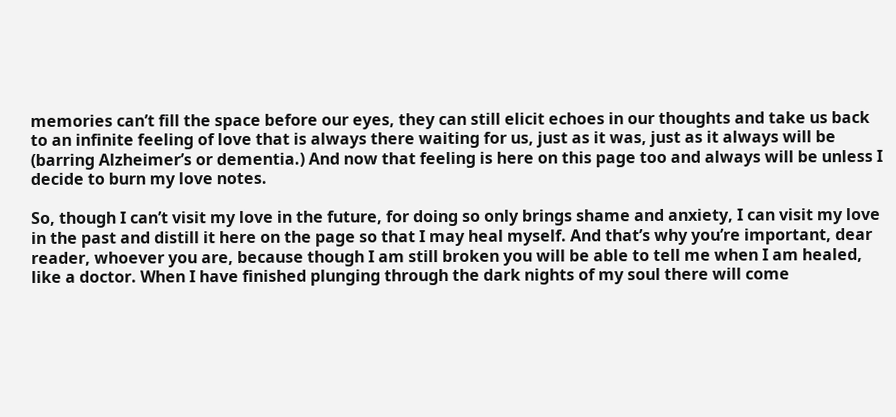memories can’t fill the space before our eyes, they can still elicit echoes in our thoughts and take us back to an infinite feeling of love that is always there waiting for us, just as it was, just as it always will be (barring Alzheimer’s or dementia.) And now that feeling is here on this page too and always will be unless I decide to burn my love notes.

So, though I can’t visit my love in the future, for doing so only brings shame and anxiety, I can visit my love in the past and distill it here on the page so that I may heal myself. And that’s why you’re important, dear reader, whoever you are, because though I am still broken you will be able to tell me when I am healed, like a doctor. When I have finished plunging through the dark nights of my soul there will come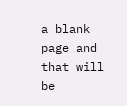a blank page and that will be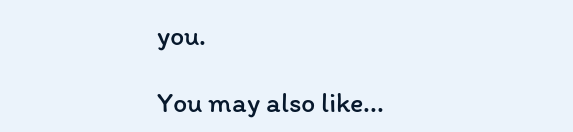you.

You may also like...